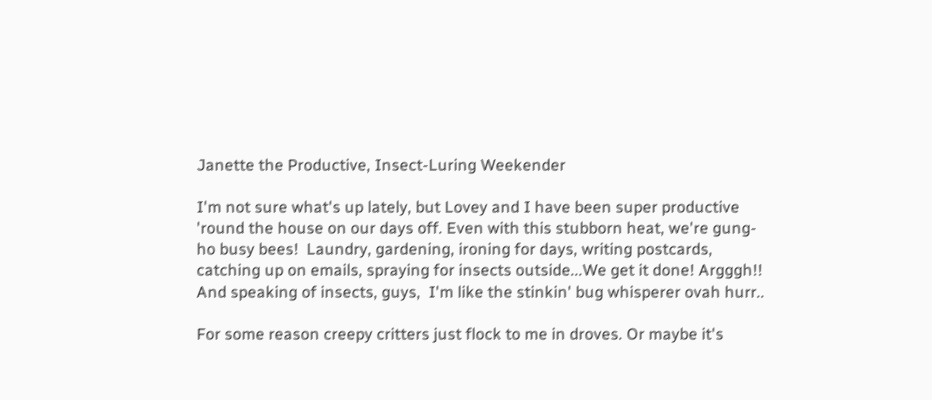Janette the Productive, Insect-Luring Weekender

I'm not sure what's up lately, but Lovey and I have been super productive 'round the house on our days off. Even with this stubborn heat, we're gung-ho busy bees!  Laundry, gardening, ironing for days, writing postcards, catching up on emails, spraying for insects outside...We get it done! Argggh!! And speaking of insects, guys,  I'm like the stinkin' bug whisperer ovah hurr..

For some reason creepy critters just flock to me in droves. Or maybe it's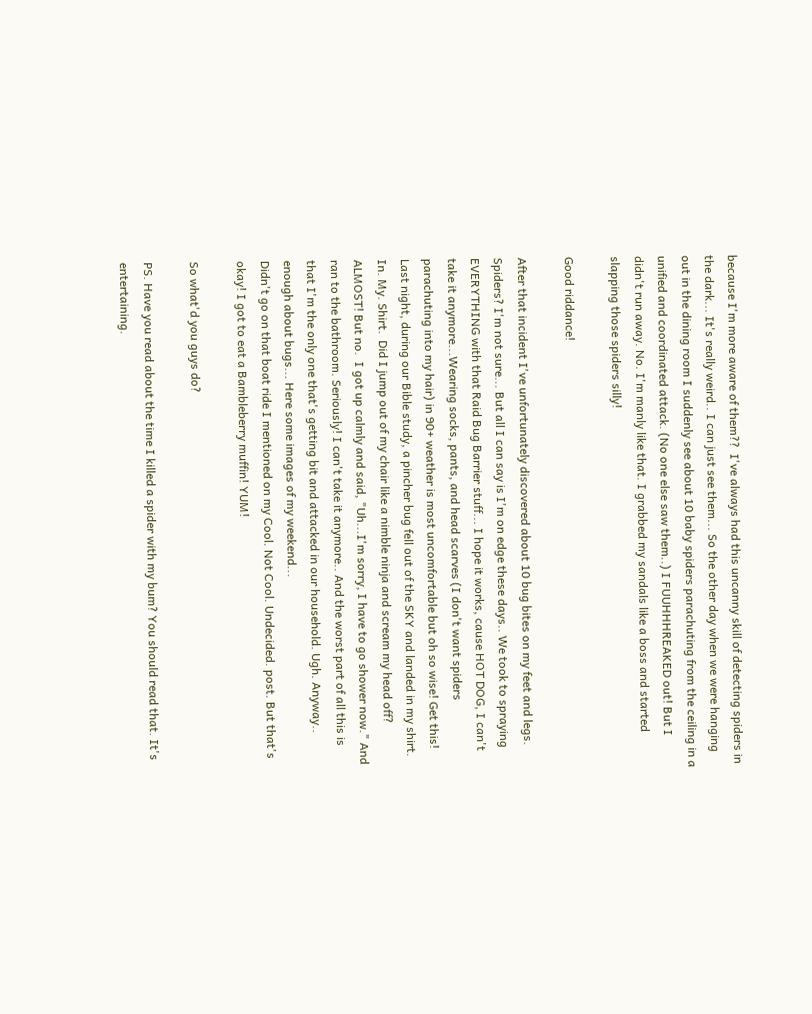because I'm more aware of them??  I've always had this uncanny skill of detecting spiders in the dark... It's really weird.. I can just see them... So the other day when we were hanging out in the dining room I suddenly see about 10 baby spiders parachuting from the ceiling in a unified and coordinated attack. (No one else saw them..) I FUUHHHREAKED out! But I didn't run away. No. I'm manly like that. I grabbed my sandals like a boss and started slapping those spiders silly!

Good riddance!

After that incident I've unfortunately discovered about 10 bug bites on my feet and legs. Spiders? I'm not sure... But all I can say is I'm on edge these days.. We took to spraying EVERYTHING with that Raid Bug Barrier stuff... I hope it works, cause HOT DOG, I can't take it anymore...Wearing socks, pants, and head scarves (I don't want spiders parachuting into my hair) in 90+ weather is most uncomfortable but oh so wise! Get this! Last night, during our Bible study, a pincher bug fell out of the SKY and landed in my shirt. In. My. Shirt.  Did I jump out of my chair like a nimble ninja and scream my head off? ALMOST! But no.  I got up calmly and said, "Uh...I'm sorry, I have to go shower now." And ran to the bathroom. Seriously! I can't take it anymore.. And the worst part of all this is that I'm the only one that's getting bit and attacked in our household. Ugh. Anyway.. enough about bugs... Here some images of my weekend...
Didn't go on that boat ride I mentioned on my Cool. Not Cool. Undecided. post. But that's okay! I got to eat a Bambleberry muffin! YUM!

So what'd you guys do?

PS. Have you read about the time I killed a spider with my bum? You should read that. It's entertaining.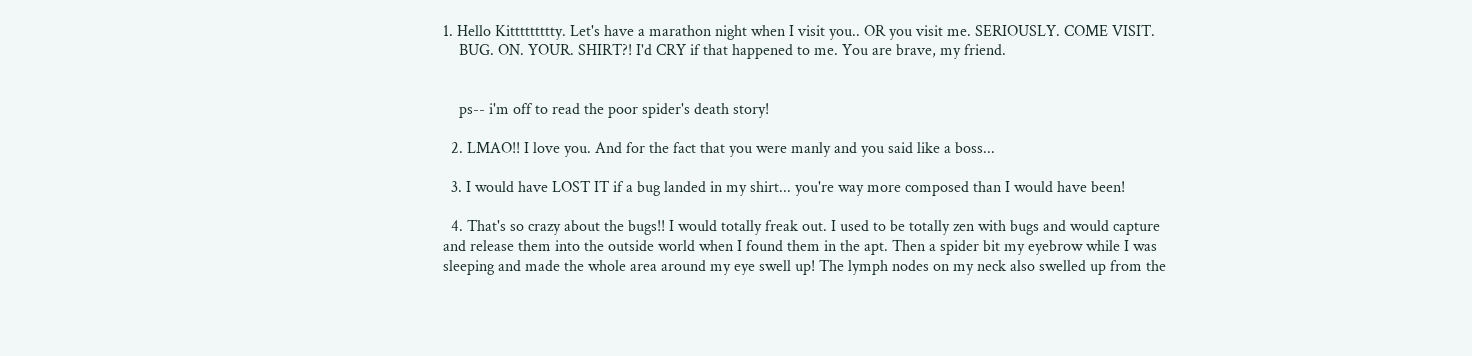1. Hello Kittttttttty. Let's have a marathon night when I visit you.. OR you visit me. SERIOUSLY. COME VISIT.
    BUG. ON. YOUR. SHIRT?! I'd CRY if that happened to me. You are brave, my friend.


    ps-- i'm off to read the poor spider's death story!

  2. LMAO!! I love you. And for the fact that you were manly and you said like a boss...

  3. I would have LOST IT if a bug landed in my shirt... you're way more composed than I would have been!

  4. That's so crazy about the bugs!! I would totally freak out. I used to be totally zen with bugs and would capture and release them into the outside world when I found them in the apt. Then a spider bit my eyebrow while I was sleeping and made the whole area around my eye swell up! The lymph nodes on my neck also swelled up from the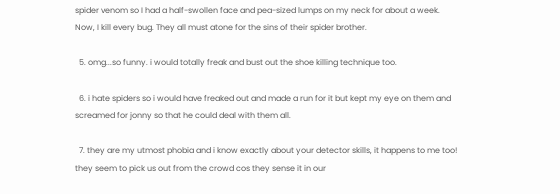spider venom so I had a half-swollen face and pea-sized lumps on my neck for about a week. Now, I kill every bug. They all must atone for the sins of their spider brother.

  5. omg...so funny. i would totally freak and bust out the shoe killing technique too.

  6. i hate spiders so i would have freaked out and made a run for it but kept my eye on them and screamed for jonny so that he could deal with them all.

  7. they are my utmost phobia and i know exactly about your detector skills, it happens to me too! they seem to pick us out from the crowd cos they sense it in our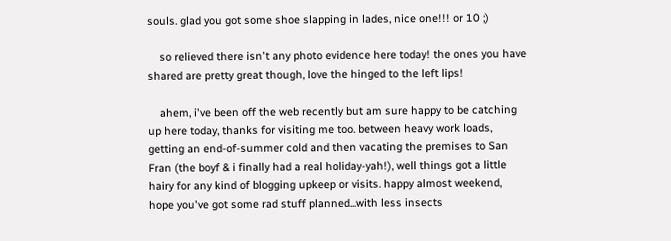souls. glad you got some shoe slapping in lades, nice one!!! or 10 ;)

    so relieved there isn't any photo evidence here today! the ones you have shared are pretty great though, love the hinged to the left lips!

    ahem, i've been off the web recently but am sure happy to be catching up here today, thanks for visiting me too. between heavy work loads, getting an end-of-summer cold and then vacating the premises to San Fran (the boyf & i finally had a real holiday-yah!), well things got a little hairy for any kind of blogging upkeep or visits. happy almost weekend, hope you've got some rad stuff planned...with less insects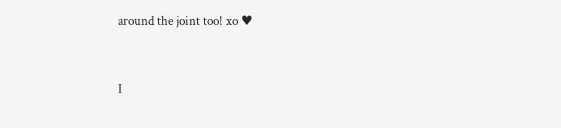around the joint too! xo ♥


I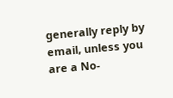generally reply by email, unless you are a No-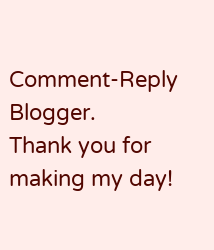Comment-Reply Blogger.
Thank you for making my day!